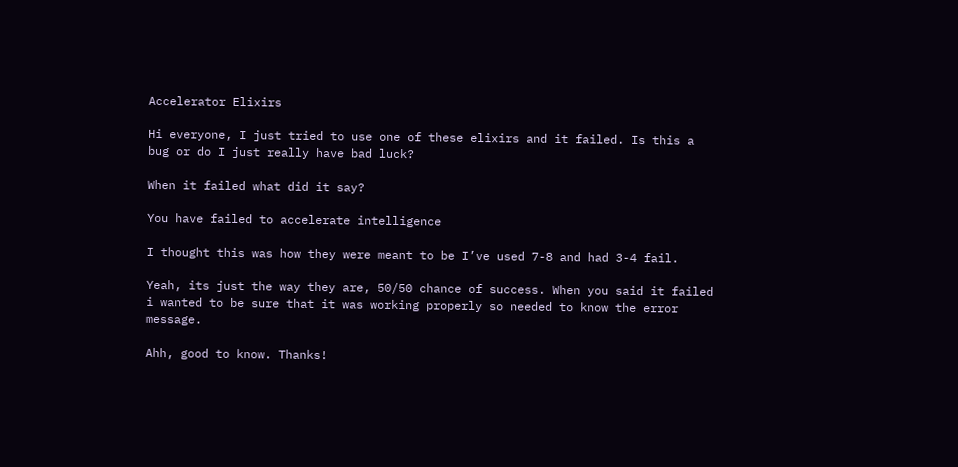Accelerator Elixirs

Hi everyone, I just tried to use one of these elixirs and it failed. Is this a bug or do I just really have bad luck?

When it failed what did it say?

You have failed to accelerate intelligence

I thought this was how they were meant to be I’ve used 7-8 and had 3-4 fail.

Yeah, its just the way they are, 50/50 chance of success. When you said it failed i wanted to be sure that it was working properly so needed to know the error message.

Ahh, good to know. Thanks!